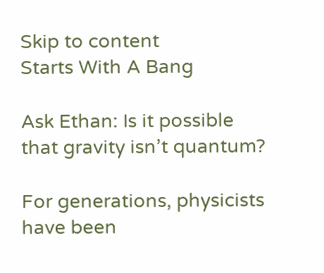Skip to content
Starts With A Bang

Ask Ethan: Is it possible that gravity isn’t quantum?

For generations, physicists have been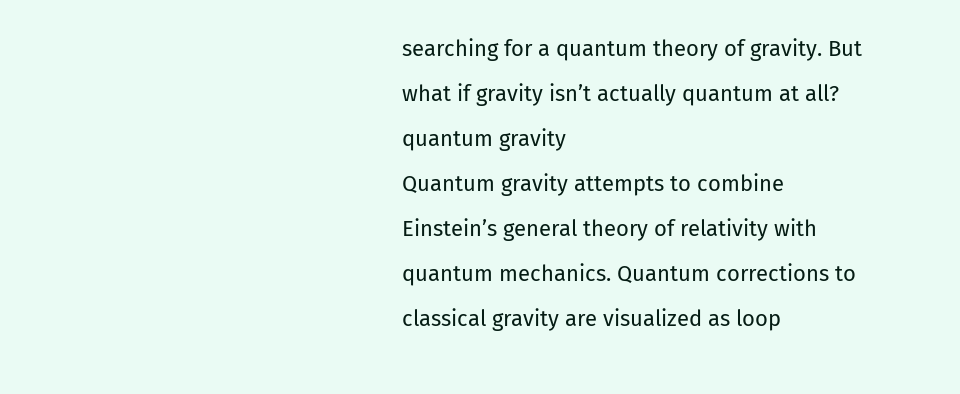searching for a quantum theory of gravity. But what if gravity isn’t actually quantum at all?
quantum gravity
Quantum gravity attempts to combine Einstein’s general theory of relativity with quantum mechanics. Quantum corrections to classical gravity are visualized as loop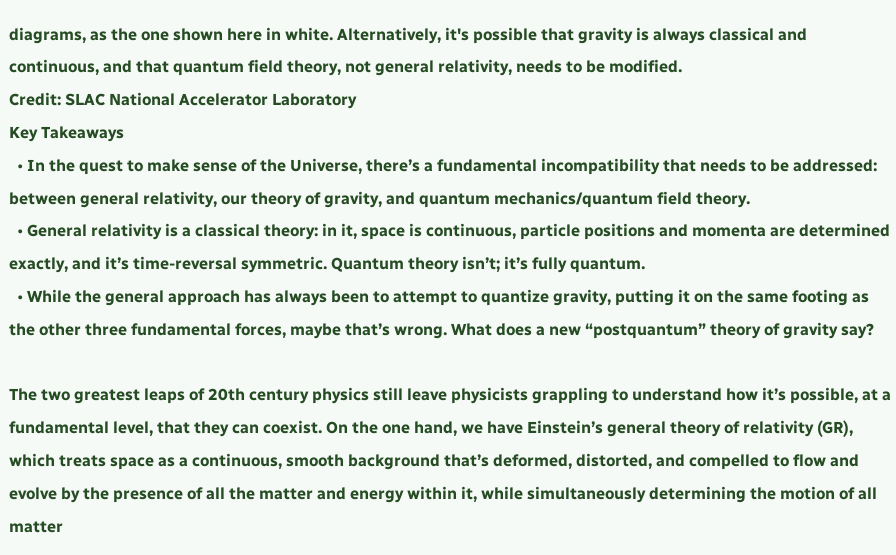diagrams, as the one shown here in white. Alternatively, it's possible that gravity is always classical and continuous, and that quantum field theory, not general relativity, needs to be modified.
Credit: SLAC National Accelerator Laboratory
Key Takeaways
  • In the quest to make sense of the Universe, there’s a fundamental incompatibility that needs to be addressed: between general relativity, our theory of gravity, and quantum mechanics/quantum field theory.
  • General relativity is a classical theory: in it, space is continuous, particle positions and momenta are determined exactly, and it’s time-reversal symmetric. Quantum theory isn’t; it’s fully quantum.
  • While the general approach has always been to attempt to quantize gravity, putting it on the same footing as the other three fundamental forces, maybe that’s wrong. What does a new “postquantum” theory of gravity say?

The two greatest leaps of 20th century physics still leave physicists grappling to understand how it’s possible, at a fundamental level, that they can coexist. On the one hand, we have Einstein’s general theory of relativity (GR), which treats space as a continuous, smooth background that’s deformed, distorted, and compelled to flow and evolve by the presence of all the matter and energy within it, while simultaneously determining the motion of all matter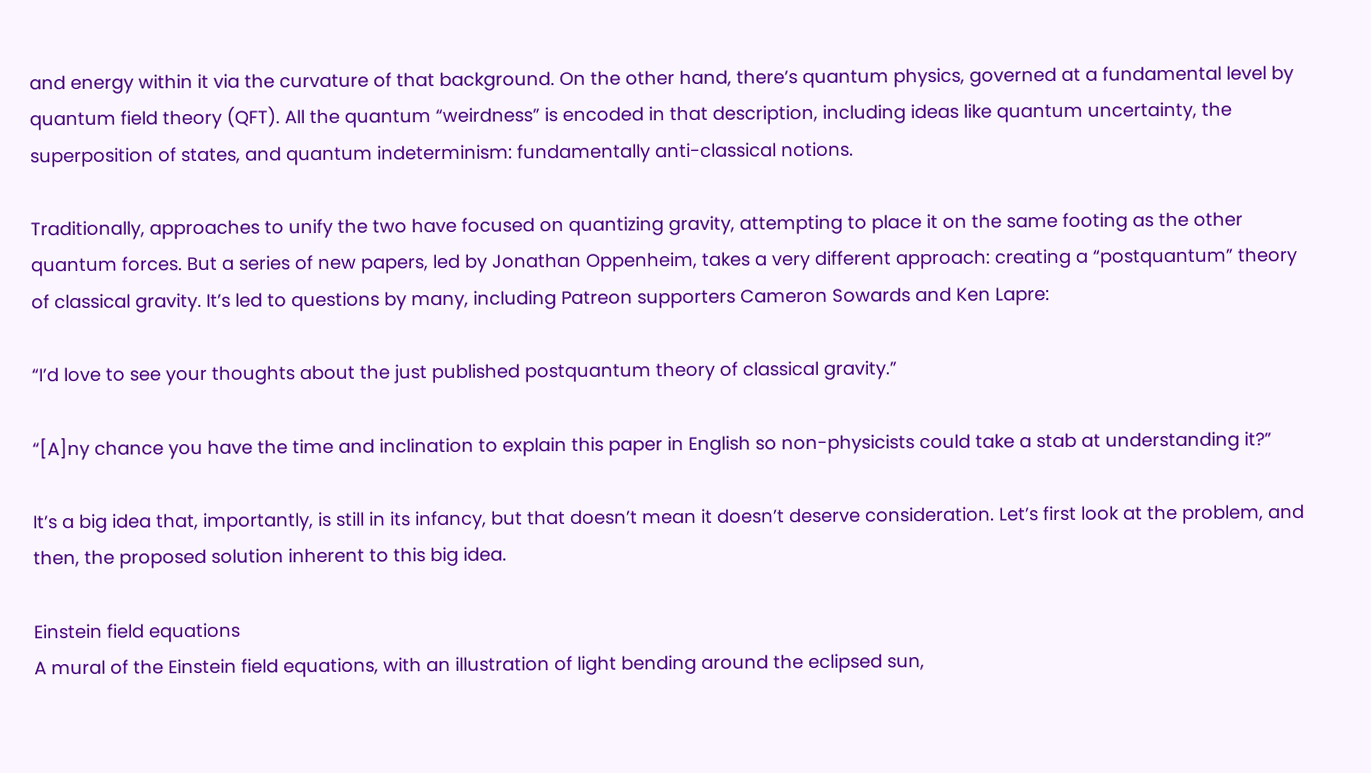and energy within it via the curvature of that background. On the other hand, there’s quantum physics, governed at a fundamental level by quantum field theory (QFT). All the quantum “weirdness” is encoded in that description, including ideas like quantum uncertainty, the superposition of states, and quantum indeterminism: fundamentally anti-classical notions.

Traditionally, approaches to unify the two have focused on quantizing gravity, attempting to place it on the same footing as the other quantum forces. But a series of new papers, led by Jonathan Oppenheim, takes a very different approach: creating a “postquantum” theory of classical gravity. It’s led to questions by many, including Patreon supporters Cameron Sowards and Ken Lapre:

“I’d love to see your thoughts about the just published postquantum theory of classical gravity.”

“[A]ny chance you have the time and inclination to explain this paper in English so non-physicists could take a stab at understanding it?”

It’s a big idea that, importantly, is still in its infancy, but that doesn’t mean it doesn’t deserve consideration. Let’s first look at the problem, and then, the proposed solution inherent to this big idea.

Einstein field equations
A mural of the Einstein field equations, with an illustration of light bending around the eclipsed sun,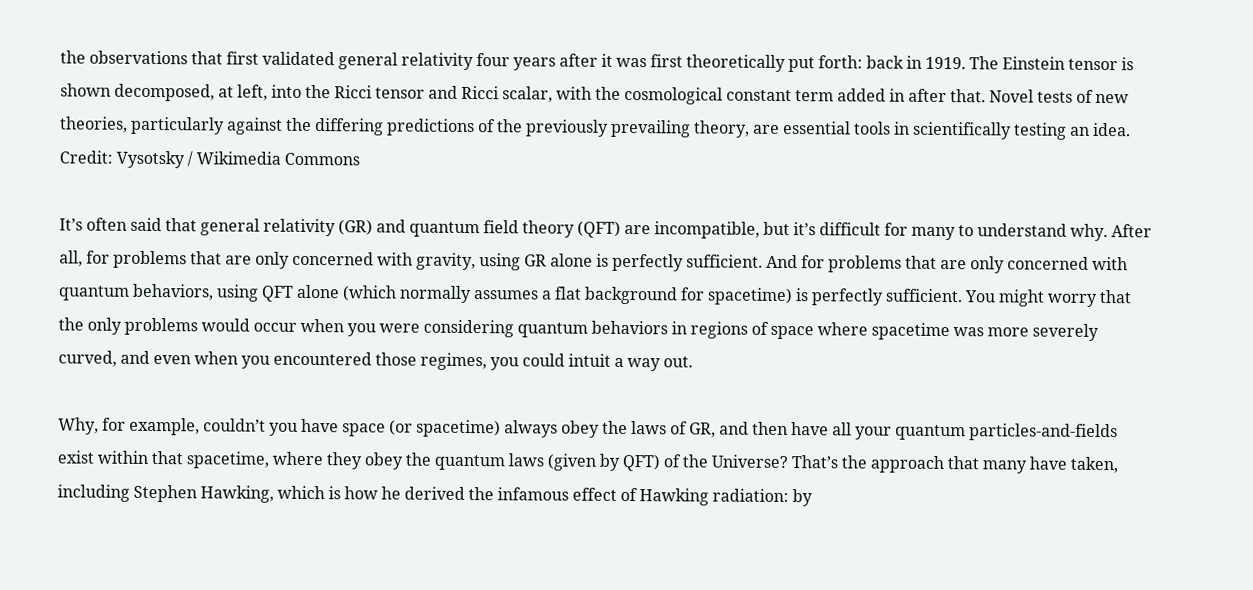the observations that first validated general relativity four years after it was first theoretically put forth: back in 1919. The Einstein tensor is shown decomposed, at left, into the Ricci tensor and Ricci scalar, with the cosmological constant term added in after that. Novel tests of new theories, particularly against the differing predictions of the previously prevailing theory, are essential tools in scientifically testing an idea.
Credit: Vysotsky / Wikimedia Commons

It’s often said that general relativity (GR) and quantum field theory (QFT) are incompatible, but it’s difficult for many to understand why. After all, for problems that are only concerned with gravity, using GR alone is perfectly sufficient. And for problems that are only concerned with quantum behaviors, using QFT alone (which normally assumes a flat background for spacetime) is perfectly sufficient. You might worry that the only problems would occur when you were considering quantum behaviors in regions of space where spacetime was more severely curved, and even when you encountered those regimes, you could intuit a way out.

Why, for example, couldn’t you have space (or spacetime) always obey the laws of GR, and then have all your quantum particles-and-fields exist within that spacetime, where they obey the quantum laws (given by QFT) of the Universe? That’s the approach that many have taken, including Stephen Hawking, which is how he derived the infamous effect of Hawking radiation: by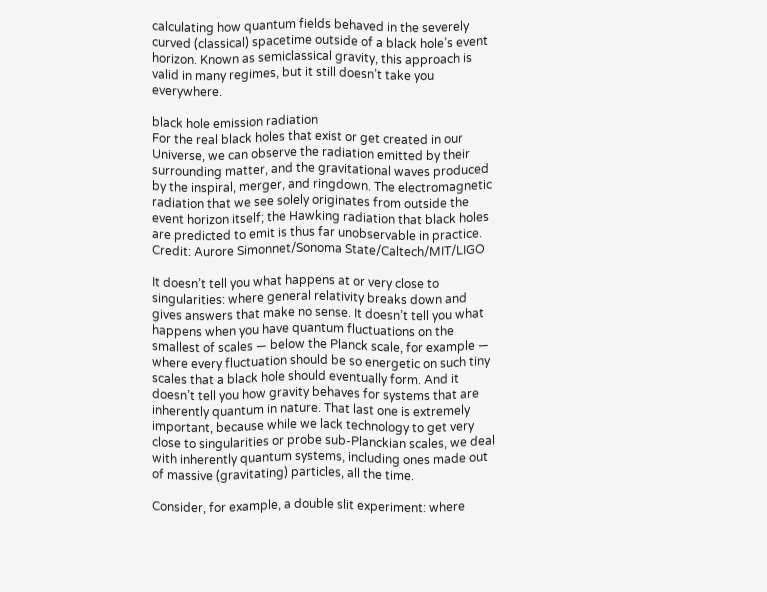calculating how quantum fields behaved in the severely curved (classical) spacetime outside of a black hole’s event horizon. Known as semiclassical gravity, this approach is valid in many regimes, but it still doesn’t take you everywhere.

black hole emission radiation
For the real black holes that exist or get created in our Universe, we can observe the radiation emitted by their surrounding matter, and the gravitational waves produced by the inspiral, merger, and ringdown. The electromagnetic radiation that we see solely originates from outside the event horizon itself; the Hawking radiation that black holes are predicted to emit is thus far unobservable in practice.
Credit: Aurore Simonnet/Sonoma State/Caltech/MIT/LIGO

It doesn’t tell you what happens at or very close to singularities: where general relativity breaks down and gives answers that make no sense. It doesn’t tell you what happens when you have quantum fluctuations on the smallest of scales — below the Planck scale, for example — where every fluctuation should be so energetic on such tiny scales that a black hole should eventually form. And it doesn’t tell you how gravity behaves for systems that are inherently quantum in nature. That last one is extremely important, because while we lack technology to get very close to singularities or probe sub-Planckian scales, we deal with inherently quantum systems, including ones made out of massive (gravitating) particles, all the time.

Consider, for example, a double slit experiment: where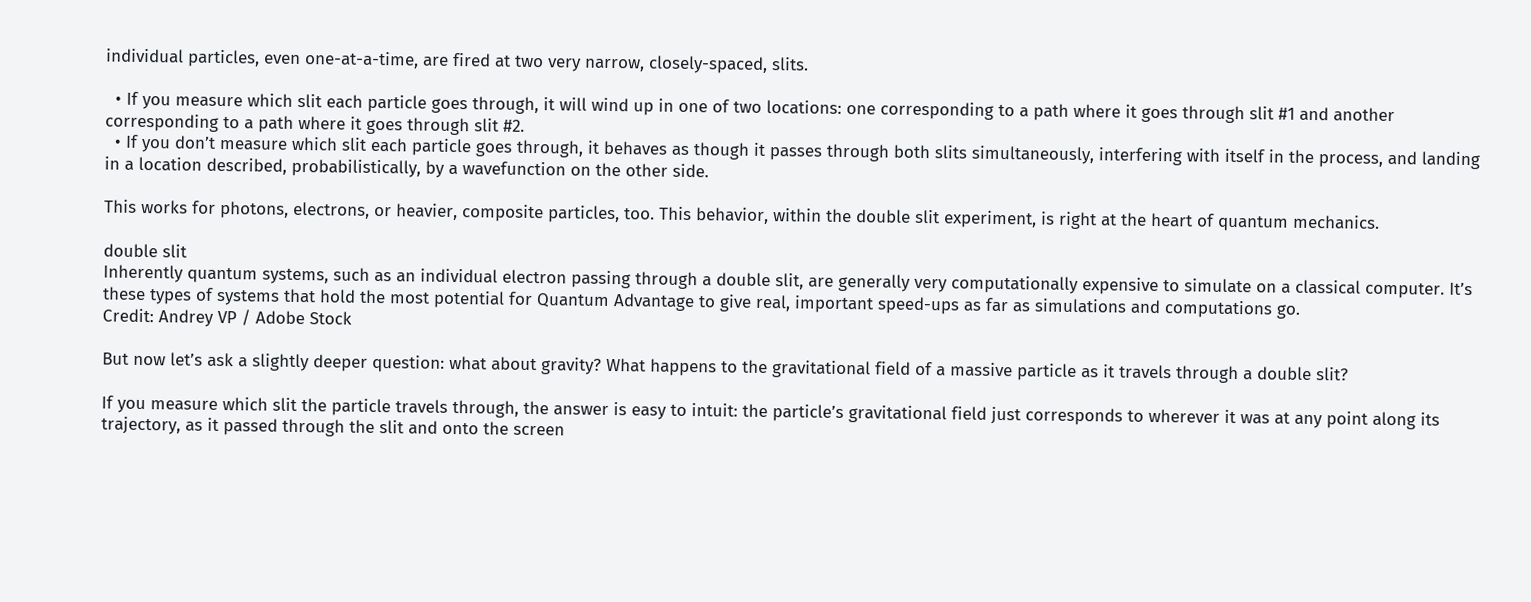individual particles, even one-at-a-time, are fired at two very narrow, closely-spaced, slits.

  • If you measure which slit each particle goes through, it will wind up in one of two locations: one corresponding to a path where it goes through slit #1 and another corresponding to a path where it goes through slit #2.
  • If you don’t measure which slit each particle goes through, it behaves as though it passes through both slits simultaneously, interfering with itself in the process, and landing in a location described, probabilistically, by a wavefunction on the other side.

This works for photons, electrons, or heavier, composite particles, too. This behavior, within the double slit experiment, is right at the heart of quantum mechanics.

double slit
Inherently quantum systems, such as an individual electron passing through a double slit, are generally very computationally expensive to simulate on a classical computer. It’s these types of systems that hold the most potential for Quantum Advantage to give real, important speed-ups as far as simulations and computations go.
Credit: Andrey VP / Adobe Stock

But now let’s ask a slightly deeper question: what about gravity? What happens to the gravitational field of a massive particle as it travels through a double slit?

If you measure which slit the particle travels through, the answer is easy to intuit: the particle’s gravitational field just corresponds to wherever it was at any point along its trajectory, as it passed through the slit and onto the screen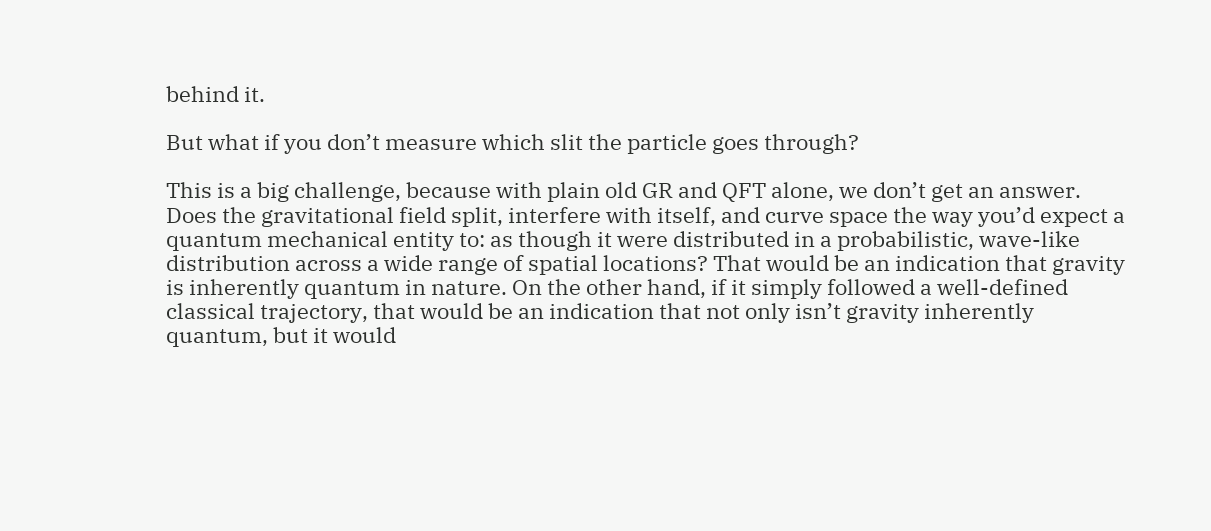behind it.

But what if you don’t measure which slit the particle goes through?

This is a big challenge, because with plain old GR and QFT alone, we don’t get an answer. Does the gravitational field split, interfere with itself, and curve space the way you’d expect a quantum mechanical entity to: as though it were distributed in a probabilistic, wave-like distribution across a wide range of spatial locations? That would be an indication that gravity is inherently quantum in nature. On the other hand, if it simply followed a well-defined classical trajectory, that would be an indication that not only isn’t gravity inherently quantum, but it would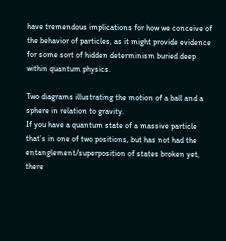have tremendous implications for how we conceive of the behavior of particles, as it might provide evidence for some sort of hidden determinism buried deep within quantum physics.

Two diagrams illustrating the motion of a ball and a sphere in relation to gravity.
If you have a quantum state of a massive particle that’s in one of two positions, but has not had the entanglement/superposition of states broken yet, there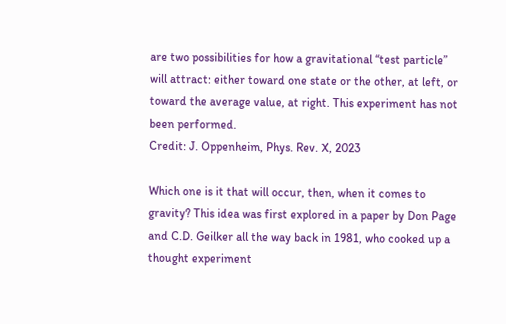are two possibilities for how a gravitational “test particle” will attract: either toward one state or the other, at left, or toward the average value, at right. This experiment has not been performed.
Credit: J. Oppenheim, Phys. Rev. X, 2023

Which one is it that will occur, then, when it comes to gravity? This idea was first explored in a paper by Don Page and C.D. Geilker all the way back in 1981, who cooked up a thought experiment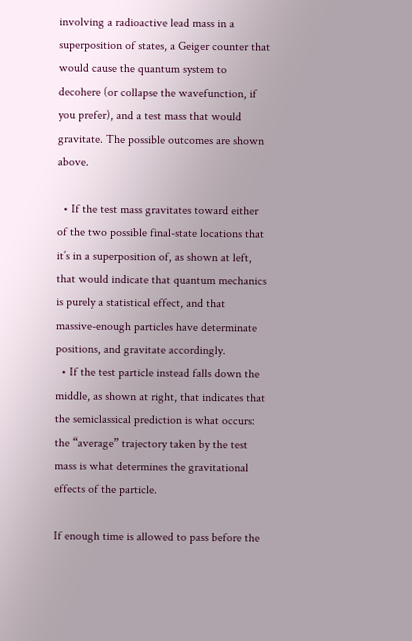involving a radioactive lead mass in a superposition of states, a Geiger counter that would cause the quantum system to decohere (or collapse the wavefunction, if you prefer), and a test mass that would gravitate. The possible outcomes are shown above.

  • If the test mass gravitates toward either of the two possible final-state locations that it’s in a superposition of, as shown at left, that would indicate that quantum mechanics is purely a statistical effect, and that massive-enough particles have determinate positions, and gravitate accordingly.
  • If the test particle instead falls down the middle, as shown at right, that indicates that the semiclassical prediction is what occurs: the “average” trajectory taken by the test mass is what determines the gravitational effects of the particle.

If enough time is allowed to pass before the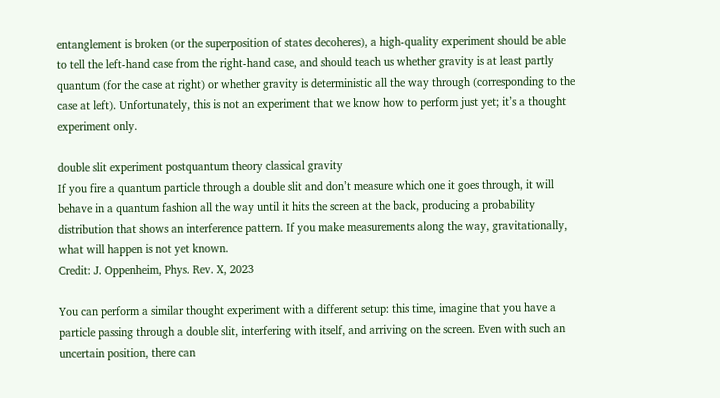entanglement is broken (or the superposition of states decoheres), a high-quality experiment should be able to tell the left-hand case from the right-hand case, and should teach us whether gravity is at least partly quantum (for the case at right) or whether gravity is deterministic all the way through (corresponding to the case at left). Unfortunately, this is not an experiment that we know how to perform just yet; it’s a thought experiment only.

double slit experiment postquantum theory classical gravity
If you fire a quantum particle through a double slit and don’t measure which one it goes through, it will behave in a quantum fashion all the way until it hits the screen at the back, producing a probability distribution that shows an interference pattern. If you make measurements along the way, gravitationally, what will happen is not yet known.
Credit: J. Oppenheim, Phys. Rev. X, 2023

You can perform a similar thought experiment with a different setup: this time, imagine that you have a particle passing through a double slit, interfering with itself, and arriving on the screen. Even with such an uncertain position, there can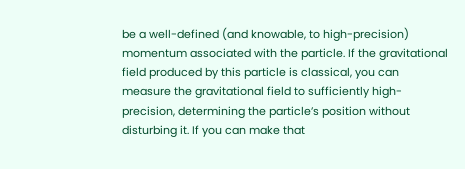be a well-defined (and knowable, to high-precision) momentum associated with the particle. If the gravitational field produced by this particle is classical, you can measure the gravitational field to sufficiently high-precision, determining the particle’s position without disturbing it. If you can make that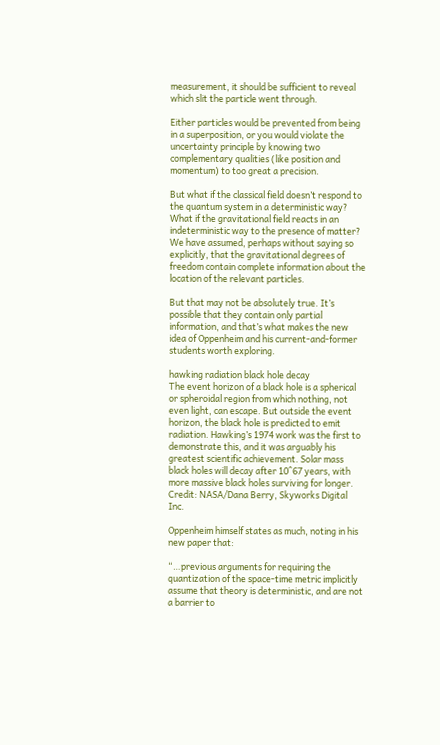measurement, it should be sufficient to reveal which slit the particle went through.

Either particles would be prevented from being in a superposition, or you would violate the uncertainty principle by knowing two complementary qualities (like position and momentum) to too great a precision.

But what if the classical field doesn’t respond to the quantum system in a deterministic way? What if the gravitational field reacts in an indeterministic way to the presence of matter? We have assumed, perhaps without saying so explicitly, that the gravitational degrees of freedom contain complete information about the location of the relevant particles.

But that may not be absolutely true. It’s possible that they contain only partial information, and that’s what makes the new idea of Oppenheim and his current-and-former students worth exploring.

hawking radiation black hole decay
The event horizon of a black hole is a spherical or spheroidal region from which nothing, not even light, can escape. But outside the event horizon, the black hole is predicted to emit radiation. Hawking’s 1974 work was the first to demonstrate this, and it was arguably his greatest scientific achievement. Solar mass black holes will decay after 10^67 years, with more massive black holes surviving for longer.
Credit: NASA/Dana Berry, Skyworks Digital Inc.

Oppenheim himself states as much, noting in his new paper that:

“…previous arguments for requiring the quantization of the space-time metric implicitly assume that theory is deterministic, and are not a barrier to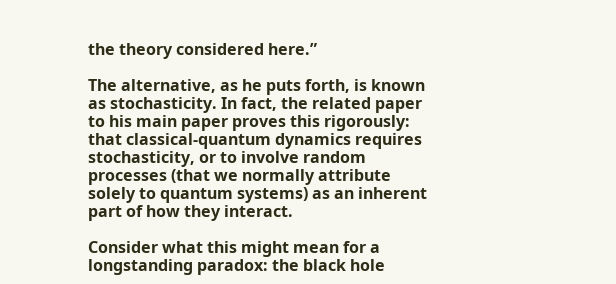the theory considered here.”

The alternative, as he puts forth, is known as stochasticity. In fact, the related paper to his main paper proves this rigorously: that classical-quantum dynamics requires stochasticity, or to involve random processes (that we normally attribute solely to quantum systems) as an inherent part of how they interact.

Consider what this might mean for a longstanding paradox: the black hole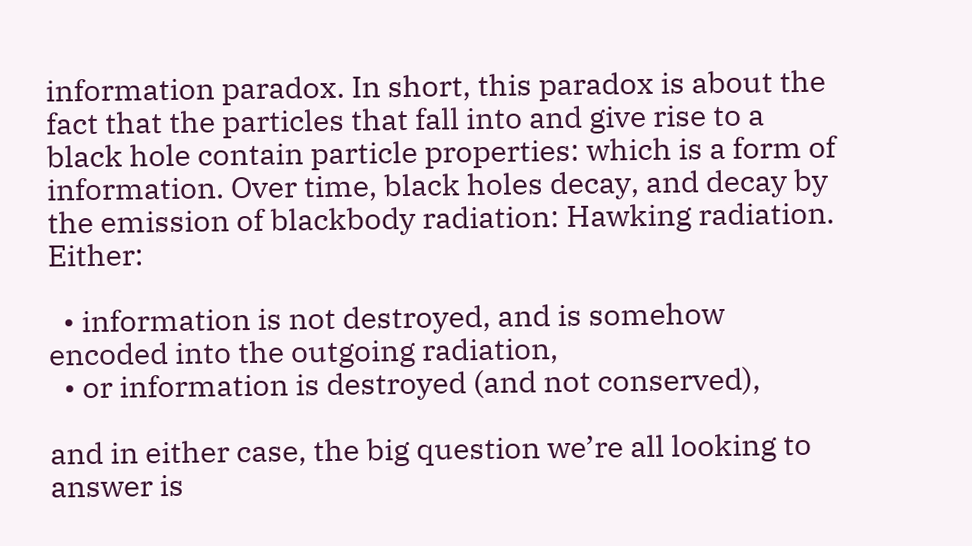information paradox. In short, this paradox is about the fact that the particles that fall into and give rise to a black hole contain particle properties: which is a form of information. Over time, black holes decay, and decay by the emission of blackbody radiation: Hawking radiation. Either:

  • information is not destroyed, and is somehow encoded into the outgoing radiation,
  • or information is destroyed (and not conserved),

and in either case, the big question we’re all looking to answer is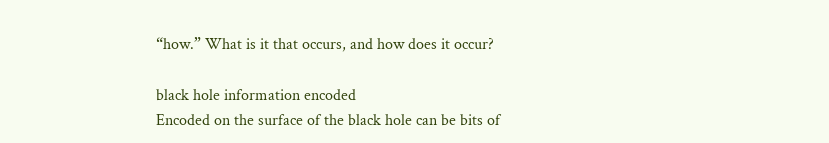“how.” What is it that occurs, and how does it occur?

black hole information encoded
Encoded on the surface of the black hole can be bits of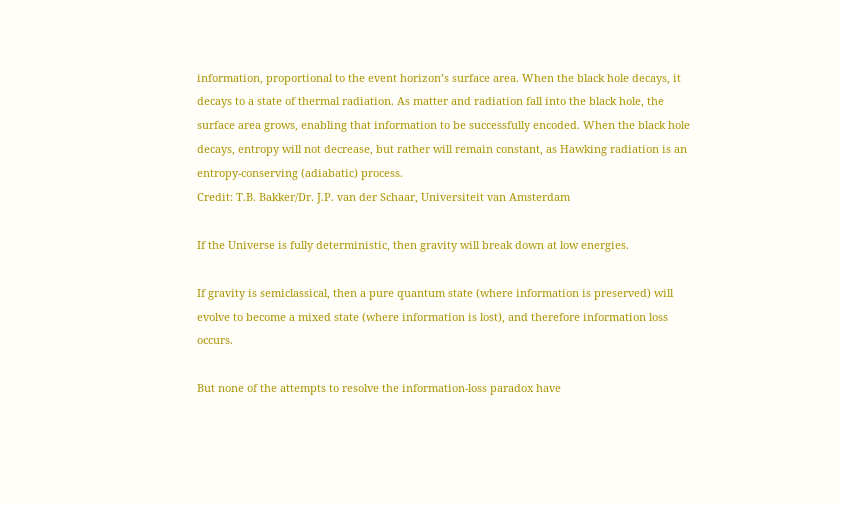information, proportional to the event horizon’s surface area. When the black hole decays, it decays to a state of thermal radiation. As matter and radiation fall into the black hole, the surface area grows, enabling that information to be successfully encoded. When the black hole decays, entropy will not decrease, but rather will remain constant, as Hawking radiation is an entropy-conserving (adiabatic) process.
Credit: T.B. Bakker/Dr. J.P. van der Schaar, Universiteit van Amsterdam

If the Universe is fully deterministic, then gravity will break down at low energies.

If gravity is semiclassical, then a pure quantum state (where information is preserved) will evolve to become a mixed state (where information is lost), and therefore information loss occurs.

But none of the attempts to resolve the information-loss paradox have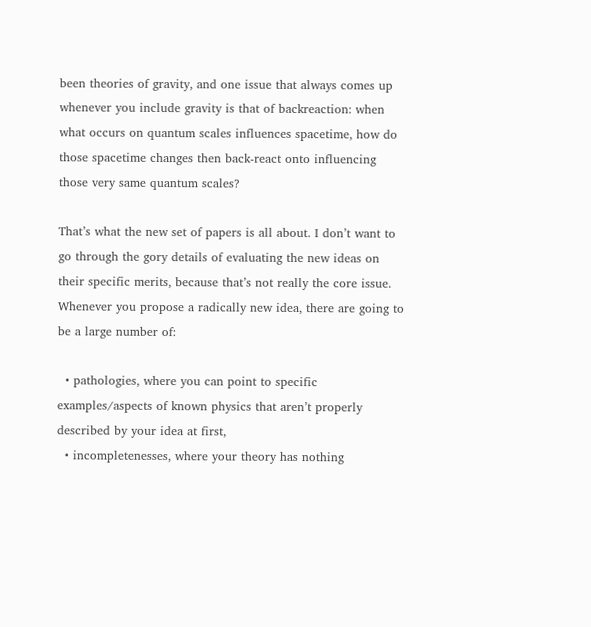been theories of gravity, and one issue that always comes up whenever you include gravity is that of backreaction: when what occurs on quantum scales influences spacetime, how do those spacetime changes then back-react onto influencing those very same quantum scales?

That’s what the new set of papers is all about. I don’t want to go through the gory details of evaluating the new ideas on their specific merits, because that’s not really the core issue. Whenever you propose a radically new idea, there are going to be a large number of:

  • pathologies, where you can point to specific examples/aspects of known physics that aren’t properly described by your idea at first,
  • incompletenesses, where your theory has nothing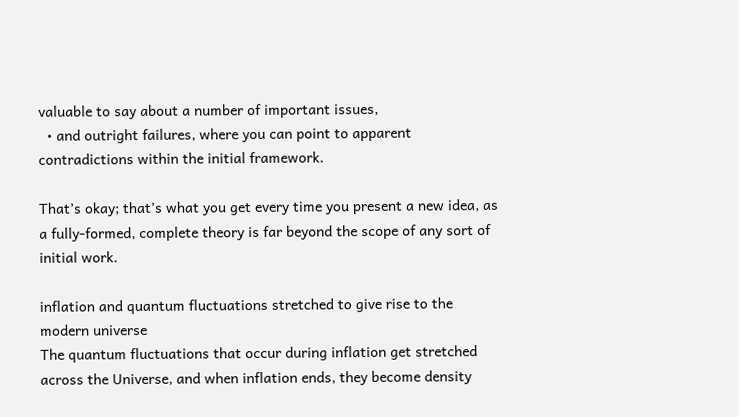valuable to say about a number of important issues,
  • and outright failures, where you can point to apparent contradictions within the initial framework.

That’s okay; that’s what you get every time you present a new idea, as a fully-formed, complete theory is far beyond the scope of any sort of initial work.

inflation and quantum fluctuations stretched to give rise to the modern universe
The quantum fluctuations that occur during inflation get stretched across the Universe, and when inflation ends, they become density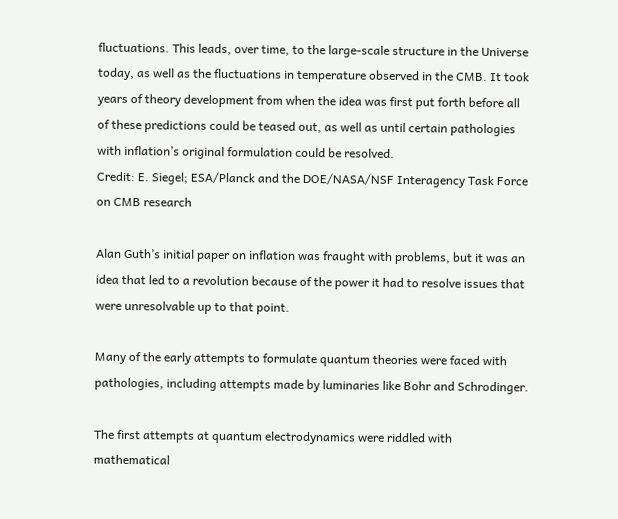fluctuations. This leads, over time, to the large-scale structure in the Universe today, as well as the fluctuations in temperature observed in the CMB. It took years of theory development from when the idea was first put forth before all of these predictions could be teased out, as well as until certain pathologies with inflation’s original formulation could be resolved.
Credit: E. Siegel; ESA/Planck and the DOE/NASA/NSF Interagency Task Force on CMB research

Alan Guth’s initial paper on inflation was fraught with problems, but it was an idea that led to a revolution because of the power it had to resolve issues that were unresolvable up to that point.

Many of the early attempts to formulate quantum theories were faced with pathologies, including attempts made by luminaries like Bohr and Schrodinger.

The first attempts at quantum electrodynamics were riddled with mathematical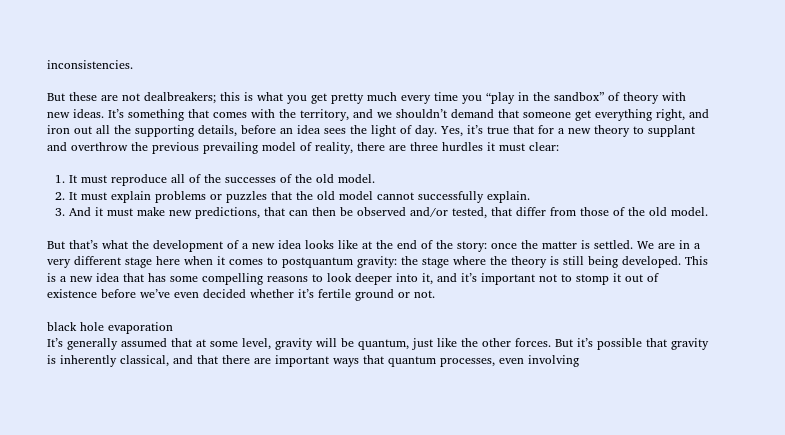inconsistencies.

But these are not dealbreakers; this is what you get pretty much every time you “play in the sandbox” of theory with new ideas. It’s something that comes with the territory, and we shouldn’t demand that someone get everything right, and iron out all the supporting details, before an idea sees the light of day. Yes, it’s true that for a new theory to supplant and overthrow the previous prevailing model of reality, there are three hurdles it must clear:

  1. It must reproduce all of the successes of the old model.
  2. It must explain problems or puzzles that the old model cannot successfully explain.
  3. And it must make new predictions, that can then be observed and/or tested, that differ from those of the old model.

But that’s what the development of a new idea looks like at the end of the story: once the matter is settled. We are in a very different stage here when it comes to postquantum gravity: the stage where the theory is still being developed. This is a new idea that has some compelling reasons to look deeper into it, and it’s important not to stomp it out of existence before we’ve even decided whether it’s fertile ground or not.

black hole evaporation
It’s generally assumed that at some level, gravity will be quantum, just like the other forces. But it’s possible that gravity is inherently classical, and that there are important ways that quantum processes, even involving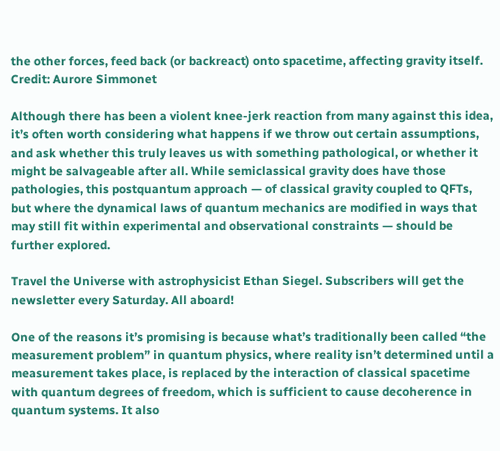the other forces, feed back (or backreact) onto spacetime, affecting gravity itself.
Credit: Aurore Simmonet

Although there has been a violent knee-jerk reaction from many against this idea, it’s often worth considering what happens if we throw out certain assumptions, and ask whether this truly leaves us with something pathological, or whether it might be salvageable after all. While semiclassical gravity does have those pathologies, this postquantum approach — of classical gravity coupled to QFTs, but where the dynamical laws of quantum mechanics are modified in ways that may still fit within experimental and observational constraints — should be further explored.

Travel the Universe with astrophysicist Ethan Siegel. Subscribers will get the newsletter every Saturday. All aboard!

One of the reasons it’s promising is because what’s traditionally been called “the measurement problem” in quantum physics, where reality isn’t determined until a measurement takes place, is replaced by the interaction of classical spacetime with quantum degrees of freedom, which is sufficient to cause decoherence in quantum systems. It also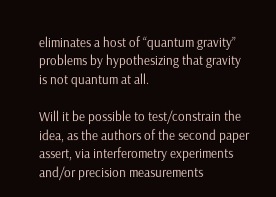eliminates a host of “quantum gravity” problems by hypothesizing that gravity is not quantum at all.

Will it be possible to test/constrain the idea, as the authors of the second paper assert, via interferometry experiments and/or precision measurements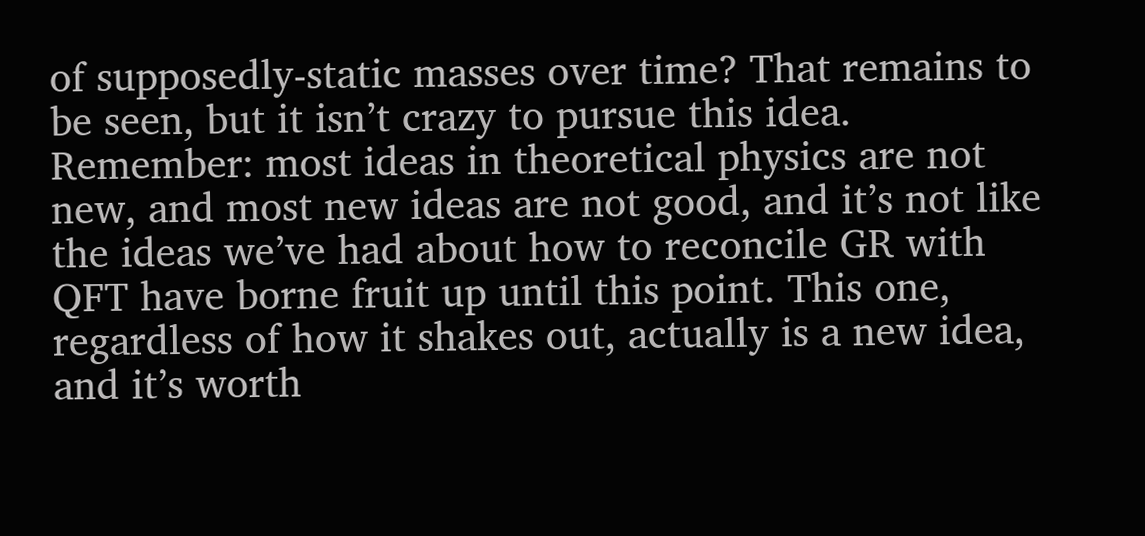of supposedly-static masses over time? That remains to be seen, but it isn’t crazy to pursue this idea. Remember: most ideas in theoretical physics are not new, and most new ideas are not good, and it’s not like the ideas we’ve had about how to reconcile GR with QFT have borne fruit up until this point. This one, regardless of how it shakes out, actually is a new idea, and it’s worth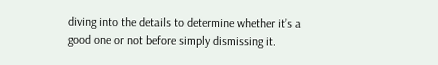diving into the details to determine whether it’s a good one or not before simply dismissing it.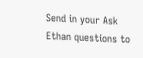Send in your Ask Ethan questions to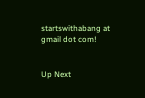startswithabang at gmail dot com!


Up Next